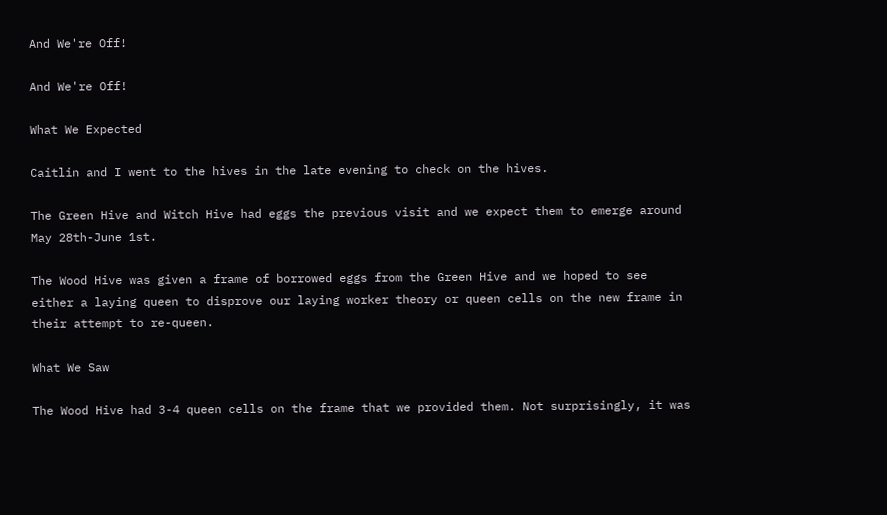And We're Off!

And We're Off!

What We Expected

Caitlin and I went to the hives in the late evening to check on the hives.

The Green Hive and Witch Hive had eggs the previous visit and we expect them to emerge around May 28th-June 1st.

The Wood Hive was given a frame of borrowed eggs from the Green Hive and we hoped to see either a laying queen to disprove our laying worker theory or queen cells on the new frame in their attempt to re-queen.

What We Saw

The Wood Hive had 3-4 queen cells on the frame that we provided them. Not surprisingly, it was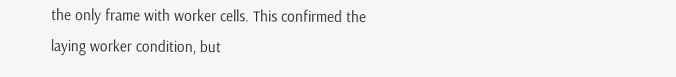the only frame with worker cells. This confirmed the laying worker condition, but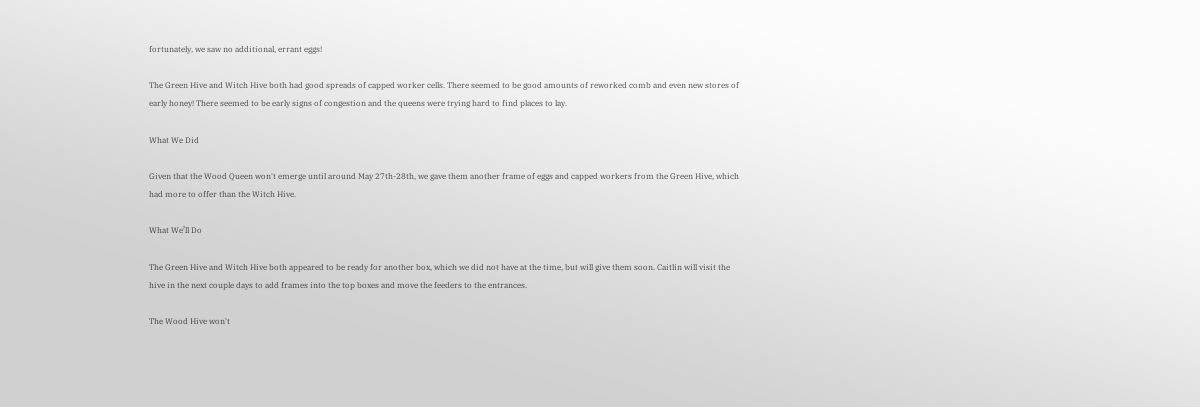fortunately, we saw no additional, errant eggs!

The Green Hive and Witch Hive both had good spreads of capped worker cells. There seemed to be good amounts of reworked comb and even new stores of early honey! There seemed to be early signs of congestion and the queens were trying hard to find places to lay.

What We Did

Given that the Wood Queen won't emerge until around May 27th-28th, we gave them another frame of eggs and capped workers from the Green Hive, which had more to offer than the Witch Hive.

What We’ll Do

The Green Hive and Witch Hive both appeared to be ready for another box, which we did not have at the time, but will give them soon. Caitlin will visit the hive in the next couple days to add frames into the top boxes and move the feeders to the entrances.

The Wood Hive won't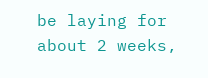be laying for about 2 weeks,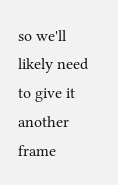so we'll likely need to give it another frame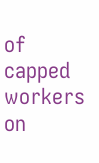of capped workers on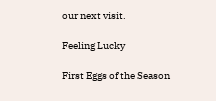our next visit.

Feeling Lucky

First Eggs of the Season